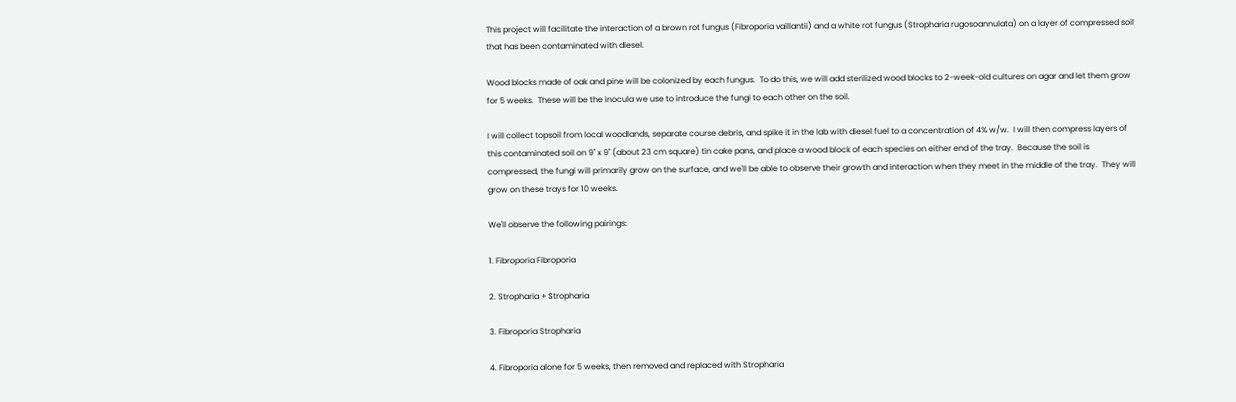This project will facilitate the interaction of a brown rot fungus (Fibroporia vaillantii) and a white rot fungus (Stropharia rugosoannulata) on a layer of compressed soil that has been contaminated with diesel.

Wood blocks made of oak and pine will be colonized by each fungus.  To do this, we will add sterilized wood blocks to 2-week-old cultures on agar and let them grow for 5 weeks.  These will be the inocula we use to introduce the fungi to each other on the soil.

I will collect topsoil from local woodlands, separate course debris, and spike it in the lab with diesel fuel to a concentration of 4% w/w.  I will then compress layers of this contaminated soil on 9" x 9" (about 23 cm square) tin cake pans, and place a wood block of each species on either end of the tray.  Because the soil is compressed, the fungi will primarily grow on the surface, and we'll be able to observe their growth and interaction when they meet in the middle of the tray.  They will grow on these trays for 10 weeks.

We'll observe the following pairings:

1. Fibroporia Fibroporia

2. Stropharia + Stropharia

3. Fibroporia Stropharia

4. Fibroporia alone for 5 weeks, then removed and replaced with Stropharia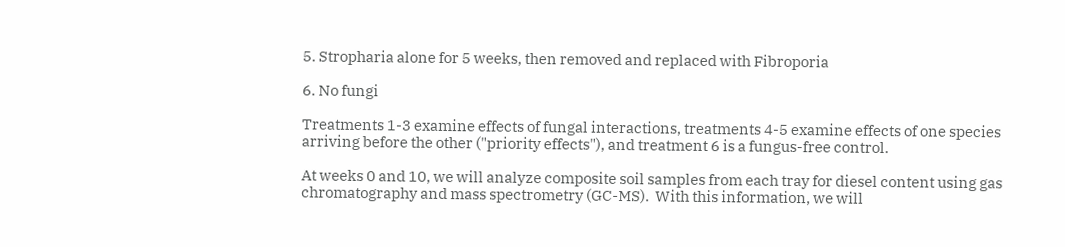5. Stropharia alone for 5 weeks, then removed and replaced with Fibroporia

6. No fungi

Treatments 1-3 examine effects of fungal interactions, treatments 4-5 examine effects of one species arriving before the other ("priority effects"), and treatment 6 is a fungus-free control.

At weeks 0 and 10, we will analyze composite soil samples from each tray for diesel content using gas chromatography and mass spectrometry (GC-MS).  With this information, we will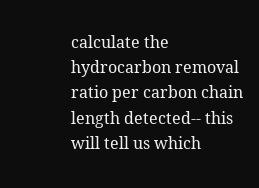calculate the hydrocarbon removal ratio per carbon chain length detected-- this will tell us which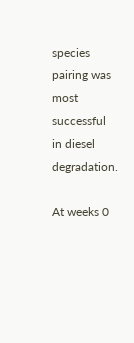species pairing was most successful in diesel degradation.

At weeks 0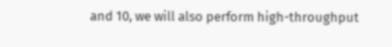and 10, we will also perform high-throughput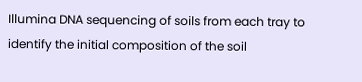Illumina DNA sequencing of soils from each tray to identify the initial composition of the soil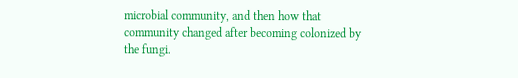microbial community, and then how that community changed after becoming colonized by the fungi.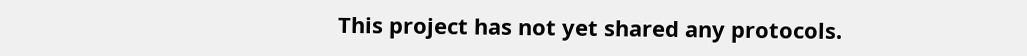This project has not yet shared any protocols.